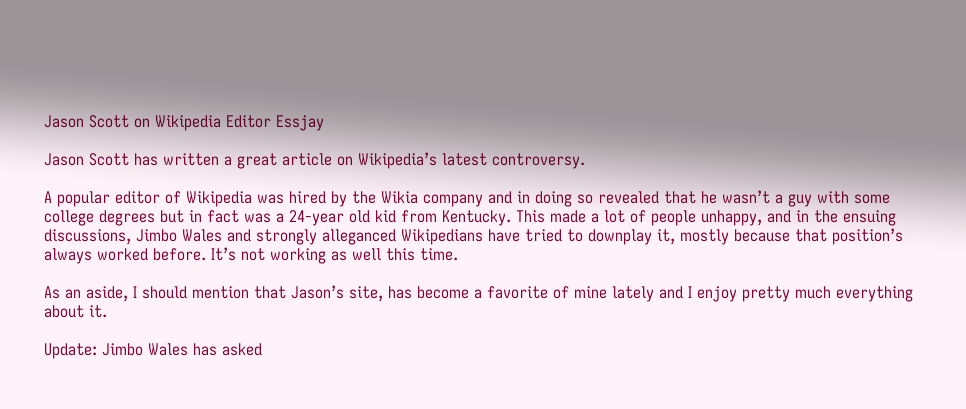Jason Scott on Wikipedia Editor Essjay

Jason Scott has written a great article on Wikipedia’s latest controversy.

A popular editor of Wikipedia was hired by the Wikia company and in doing so revealed that he wasn’t a guy with some college degrees but in fact was a 24-year old kid from Kentucky. This made a lot of people unhappy, and in the ensuing discussions, Jimbo Wales and strongly alleganced Wikipedians have tried to downplay it, mostly because that position’s always worked before. It’s not working as well this time.

As an aside, I should mention that Jason’s site, has become a favorite of mine lately and I enjoy pretty much everything about it.

Update: Jimbo Wales has asked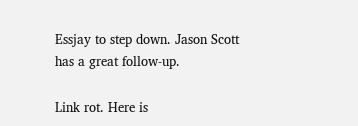Essjay to step down. Jason Scott has a great follow-up.

Link rot. Here is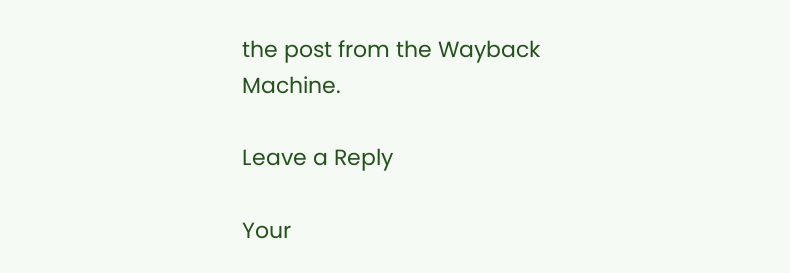the post from the Wayback Machine.

Leave a Reply

Your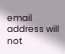email address will not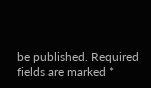be published. Required fields are marked *